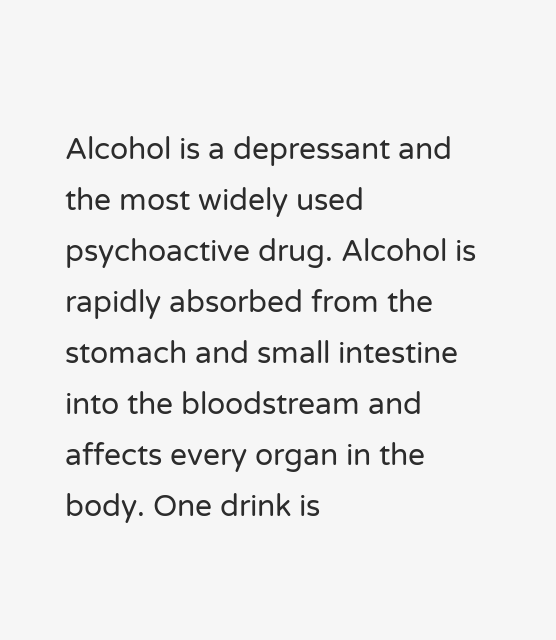Alcohol is a depressant and the most widely used psychoactive drug. Alcohol is rapidly absorbed from the stomach and small intestine into the bloodstream and affects every organ in the body. One drink is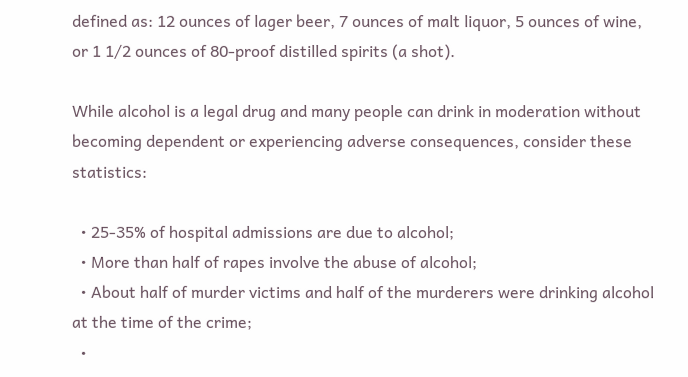defined as: 12 ounces of lager beer, 7 ounces of malt liquor, 5 ounces of wine, or 1 1/2 ounces of 80-proof distilled spirits (a shot).

While alcohol is a legal drug and many people can drink in moderation without becoming dependent or experiencing adverse consequences, consider these statistics:

  • 25-35% of hospital admissions are due to alcohol;
  • More than half of rapes involve the abuse of alcohol;
  • About half of murder victims and half of the murderers were drinking alcohol at the time of the crime;
  •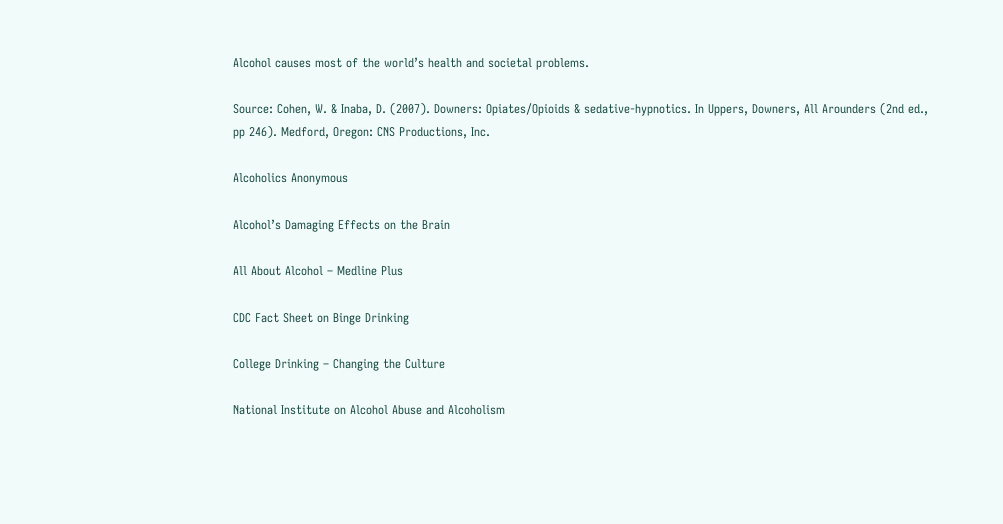Alcohol causes most of the world’s health and societal problems.

Source: Cohen, W. & Inaba, D. (2007). Downers: Opiates/Opioids & sedative-hypnotics. In Uppers, Downers, All Arounders (2nd ed., pp 246). Medford, Oregon: CNS Productions, Inc.

Alcoholics Anonymous

Alcohol’s Damaging Effects on the Brain

All About Alcohol – Medline Plus

CDC Fact Sheet on Binge Drinking

College Drinking – Changing the Culture

National Institute on Alcohol Abuse and Alcoholism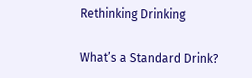Rethinking Drinking

What’s a Standard Drink?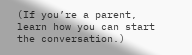(If you’re a parent, learn how you can start the conversation.)